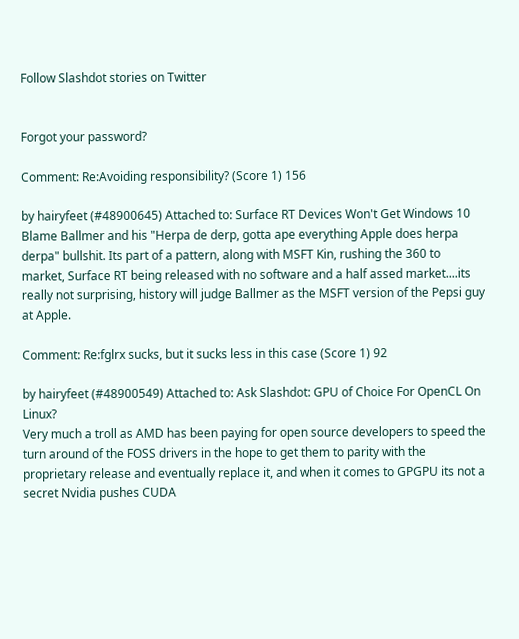Follow Slashdot stories on Twitter


Forgot your password?

Comment: Re:Avoiding responsibility? (Score 1) 156

by hairyfeet (#48900645) Attached to: Surface RT Devices Won't Get Windows 10
Blame Ballmer and his "Herpa de derp, gotta ape everything Apple does herpa derpa" bullshit. Its part of a pattern, along with MSFT Kin, rushing the 360 to market, Surface RT being released with no software and a half assed market....its really not surprising, history will judge Ballmer as the MSFT version of the Pepsi guy at Apple.

Comment: Re:fglrx sucks, but it sucks less in this case (Score 1) 92

by hairyfeet (#48900549) Attached to: Ask Slashdot: GPU of Choice For OpenCL On Linux?
Very much a troll as AMD has been paying for open source developers to speed the turn around of the FOSS drivers in the hope to get them to parity with the proprietary release and eventually replace it, and when it comes to GPGPU its not a secret Nvidia pushes CUDA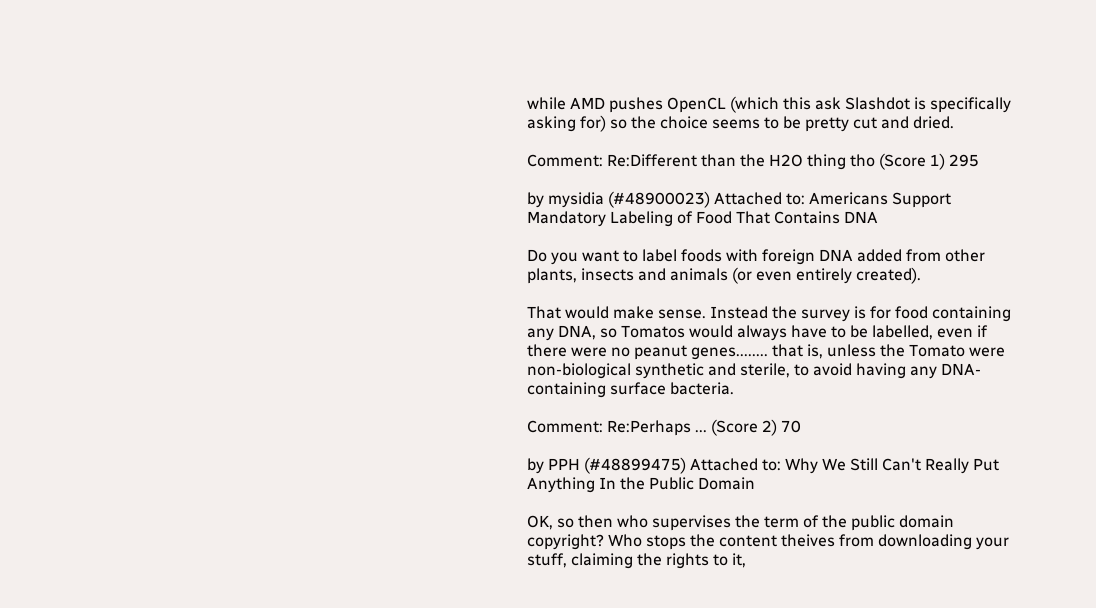while AMD pushes OpenCL (which this ask Slashdot is specifically asking for) so the choice seems to be pretty cut and dried.

Comment: Re:Different than the H2O thing tho (Score 1) 295

by mysidia (#48900023) Attached to: Americans Support Mandatory Labeling of Food That Contains DNA

Do you want to label foods with foreign DNA added from other plants, insects and animals (or even entirely created).

That would make sense. Instead the survey is for food containing any DNA, so Tomatos would always have to be labelled, even if there were no peanut genes........ that is, unless the Tomato were non-biological synthetic and sterile, to avoid having any DNA-containing surface bacteria.

Comment: Re:Perhaps ... (Score 2) 70

by PPH (#48899475) Attached to: Why We Still Can't Really Put Anything In the Public Domain

OK, so then who supervises the term of the public domain copyright? Who stops the content theives from downloading your stuff, claiming the rights to it,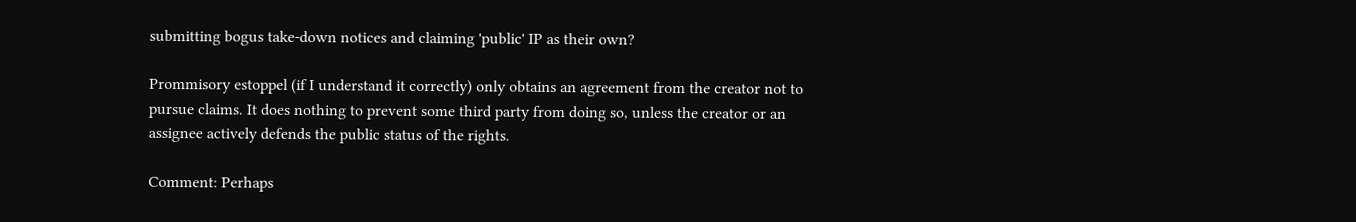submitting bogus take-down notices and claiming 'public' IP as their own?

Prommisory estoppel (if I understand it correctly) only obtains an agreement from the creator not to pursue claims. It does nothing to prevent some third party from doing so, unless the creator or an assignee actively defends the public status of the rights.

Comment: Perhaps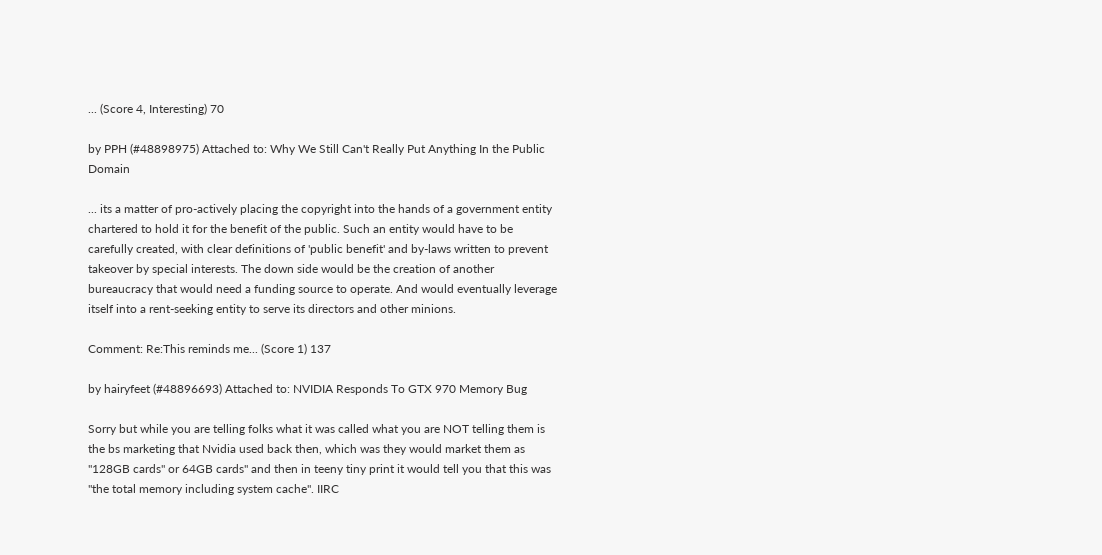... (Score 4, Interesting) 70

by PPH (#48898975) Attached to: Why We Still Can't Really Put Anything In the Public Domain

... its a matter of pro-actively placing the copyright into the hands of a government entity chartered to hold it for the benefit of the public. Such an entity would have to be carefully created, with clear definitions of 'public benefit' and by-laws written to prevent takeover by special interests. The down side would be the creation of another bureaucracy that would need a funding source to operate. And would eventually leverage itself into a rent-seeking entity to serve its directors and other minions.

Comment: Re:This reminds me... (Score 1) 137

by hairyfeet (#48896693) Attached to: NVIDIA Responds To GTX 970 Memory Bug

Sorry but while you are telling folks what it was called what you are NOT telling them is the bs marketing that Nvidia used back then, which was they would market them as "128GB cards" or 64GB cards" and then in teeny tiny print it would tell you that this was "the total memory including system cache". IIRC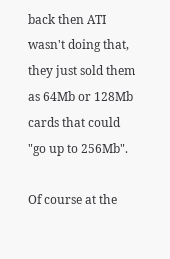back then ATI wasn't doing that, they just sold them as 64Mb or 128Mb cards that could "go up to 256Mb".

Of course at the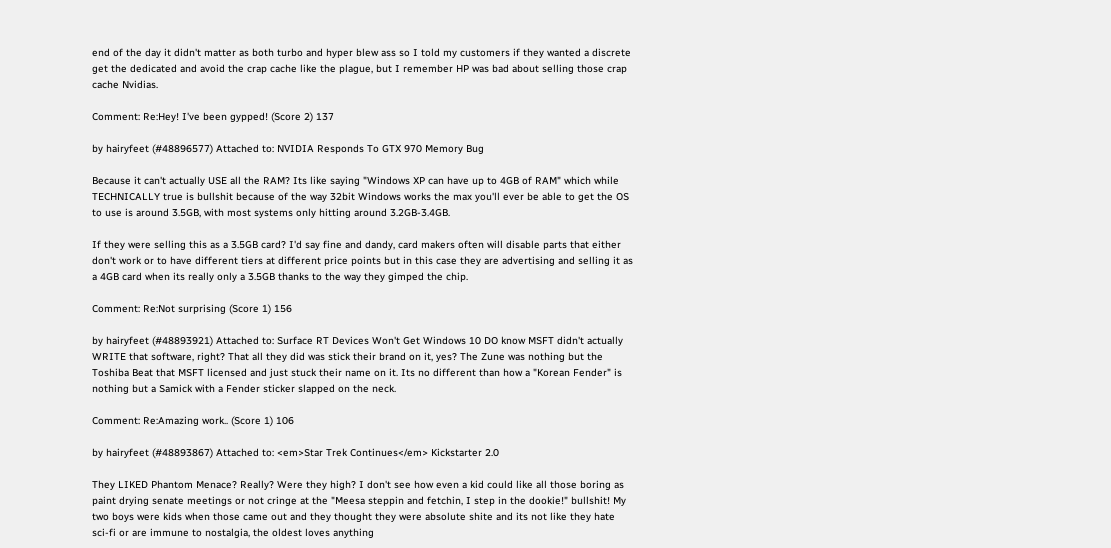end of the day it didn't matter as both turbo and hyper blew ass so I told my customers if they wanted a discrete get the dedicated and avoid the crap cache like the plague, but I remember HP was bad about selling those crap cache Nvidias.

Comment: Re:Hey! I've been gypped! (Score 2) 137

by hairyfeet (#48896577) Attached to: NVIDIA Responds To GTX 970 Memory Bug

Because it can't actually USE all the RAM? Its like saying "Windows XP can have up to 4GB of RAM" which while TECHNICALLY true is bullshit because of the way 32bit Windows works the max you'll ever be able to get the OS to use is around 3.5GB, with most systems only hitting around 3.2GB-3.4GB.

If they were selling this as a 3.5GB card? I'd say fine and dandy, card makers often will disable parts that either don't work or to have different tiers at different price points but in this case they are advertising and selling it as a 4GB card when its really only a 3.5GB thanks to the way they gimped the chip.

Comment: Re:Not surprising (Score 1) 156

by hairyfeet (#48893921) Attached to: Surface RT Devices Won't Get Windows 10 DO know MSFT didn't actually WRITE that software, right? That all they did was stick their brand on it, yes? The Zune was nothing but the Toshiba Beat that MSFT licensed and just stuck their name on it. Its no different than how a "Korean Fender" is nothing but a Samick with a Fender sticker slapped on the neck.

Comment: Re:Amazing work.. (Score 1) 106

by hairyfeet (#48893867) Attached to: <em>Star Trek Continues</em> Kickstarter 2.0

They LIKED Phantom Menace? Really? Were they high? I don't see how even a kid could like all those boring as paint drying senate meetings or not cringe at the "Meesa steppin and fetchin, I step in the dookie!" bullshit! My two boys were kids when those came out and they thought they were absolute shite and its not like they hate sci-fi or are immune to nostalgia, the oldest loves anything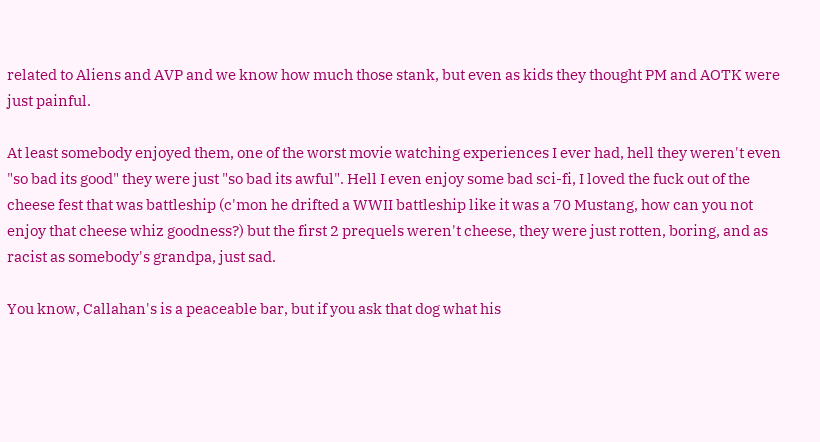related to Aliens and AVP and we know how much those stank, but even as kids they thought PM and AOTK were just painful.

At least somebody enjoyed them, one of the worst movie watching experiences I ever had, hell they weren't even "so bad its good" they were just "so bad its awful". Hell I even enjoy some bad sci-fi, I loved the fuck out of the cheese fest that was battleship (c'mon he drifted a WWII battleship like it was a 70 Mustang, how can you not enjoy that cheese whiz goodness?) but the first 2 prequels weren't cheese, they were just rotten, boring, and as racist as somebody's grandpa, just sad.

You know, Callahan's is a peaceable bar, but if you ask that dog what his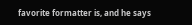favorite formatter is, and he says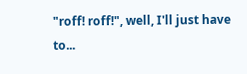"roff! roff!", well, I'll just have to...